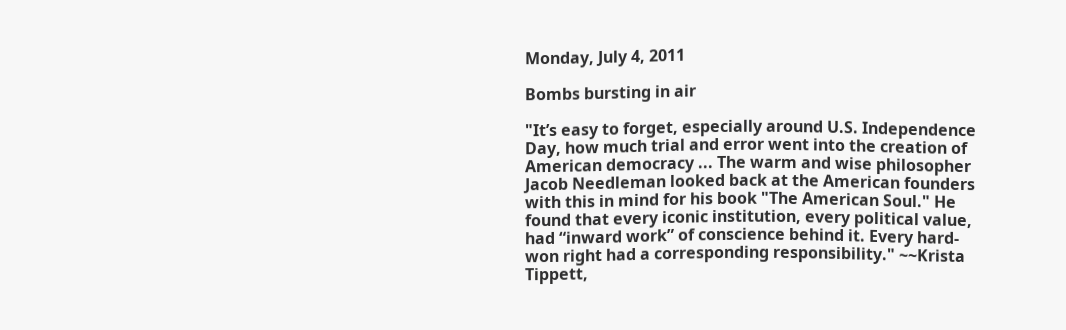Monday, July 4, 2011

Bombs bursting in air

"It’s easy to forget, especially around U.S. Independence Day, how much trial and error went into the creation of American democracy ... The warm and wise philosopher Jacob Needleman looked back at the American founders with this in mind for his book "The American Soul." He found that every iconic institution, every political value, had “inward work” of conscience behind it. Every hard-won right had a corresponding responsibility." ~~Krista Tippett,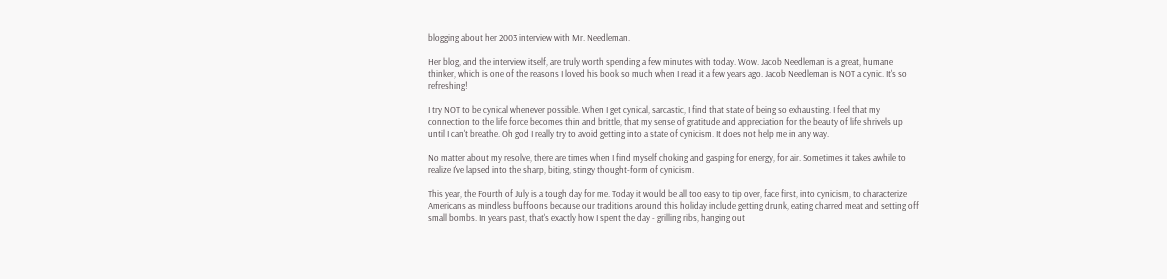blogging about her 2003 interview with Mr. Needleman.

Her blog, and the interview itself, are truly worth spending a few minutes with today. Wow. Jacob Needleman is a great, humane thinker, which is one of the reasons I loved his book so much when I read it a few years ago. Jacob Needleman is NOT a cynic. It's so refreshing!

I try NOT to be cynical whenever possible. When I get cynical, sarcastic, I find that state of being so exhausting. I feel that my connection to the life force becomes thin and brittle, that my sense of gratitude and appreciation for the beauty of life shrivels up until I can't breathe. Oh god I really try to avoid getting into a state of cynicism. It does not help me in any way.

No matter about my resolve, there are times when I find myself choking and gasping for energy, for air. Sometimes it takes awhile to realize I've lapsed into the sharp, biting, stingy thought-form of cynicism.

This year, the Fourth of July is a tough day for me. Today it would be all too easy to tip over, face first, into cynicism, to characterize Americans as mindless buffoons because our traditions around this holiday include getting drunk, eating charred meat and setting off small bombs. In years past, that's exactly how I spent the day - grilling ribs, hanging out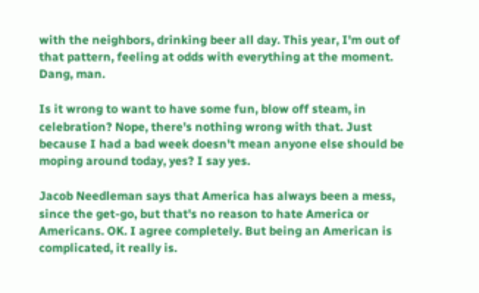with the neighbors, drinking beer all day. This year, I'm out of that pattern, feeling at odds with everything at the moment. Dang, man.

Is it wrong to want to have some fun, blow off steam, in celebration? Nope, there's nothing wrong with that. Just because I had a bad week doesn't mean anyone else should be moping around today, yes? I say yes.

Jacob Needleman says that America has always been a mess, since the get-go, but that's no reason to hate America or Americans. OK. I agree completely. But being an American is complicated, it really is.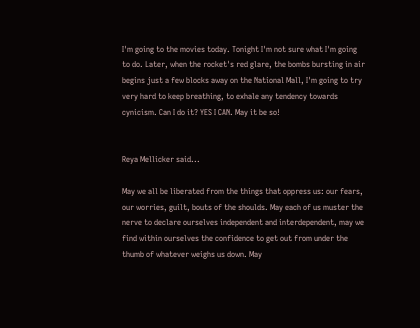I'm going to the movies today. Tonight I'm not sure what I'm going to do. Later, when the rocket's red glare, the bombs bursting in air begins just a few blocks away on the National Mall, I'm going to try very hard to keep breathing, to exhale any tendency towards cynicism. Can I do it? YES I CAN. May it be so!


Reya Mellicker said...

May we all be liberated from the things that oppress us: our fears, our worries, guilt, bouts of the shoulds. May each of us muster the nerve to declare ourselves independent and interdependent, may we find within ourselves the confidence to get out from under the thumb of whatever weighs us down. May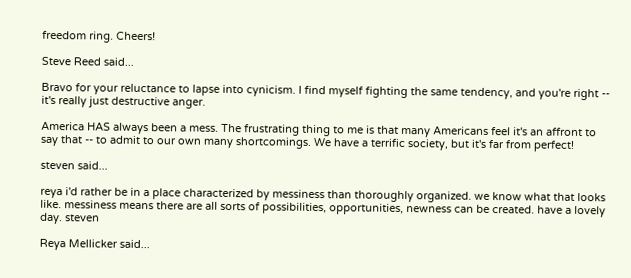freedom ring. Cheers!

Steve Reed said...

Bravo for your reluctance to lapse into cynicism. I find myself fighting the same tendency, and you're right -- it's really just destructive anger.

America HAS always been a mess. The frustrating thing to me is that many Americans feel it's an affront to say that -- to admit to our own many shortcomings. We have a terrific society, but it's far from perfect!

steven said...

reya i'd rather be in a place characterized by messiness than thoroughly organized. we know what that looks like. messiness means there are all sorts of possibilities, opportunities, newness can be created. have a lovely day. steven

Reya Mellicker said...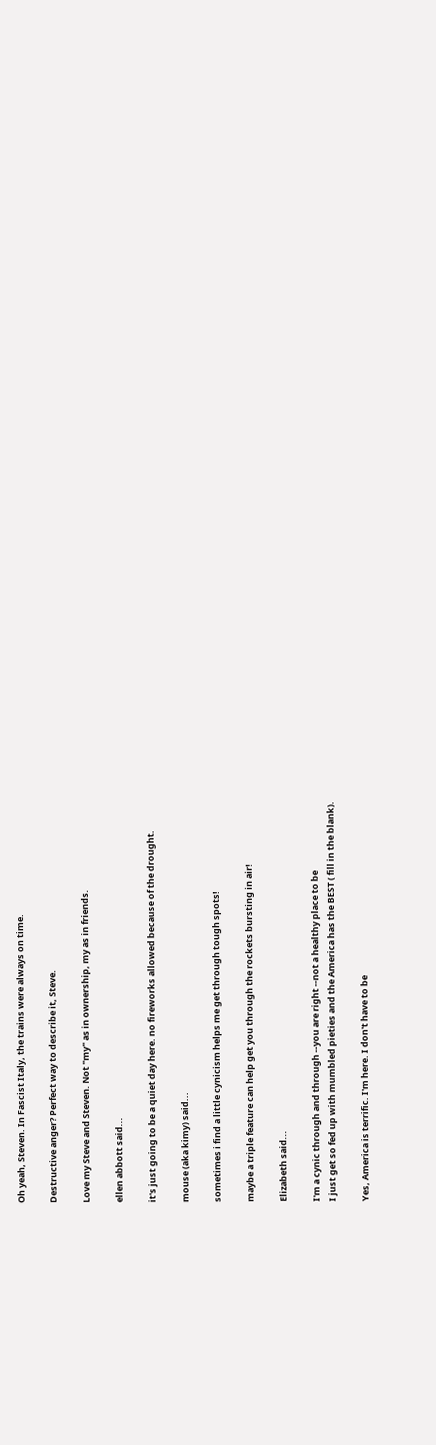Oh yeah, Steven. In Fascist Italy, the trains were always on time.

Destructive anger? Perfect way to describe it, Steve.

Love my Steve and Steven. Not "my" as in ownership, my as in friends.

ellen abbott said...

it's just going to be a quiet day here. no fireworks allowed because of the drought.

mouse (aka kimy) said...

sometimes i find a little cynicism helps me get through tough spots!

maybe a triple feature can help get you through the rockets bursting in air!

Elizabeth said...

I'm a cynic through and through --you are right --not a healthy place to be
I just get so fed up with mumbled pieties and the America has the BEST ( fill in the blank).

Yes, America is terrific. I'm here. I don't have to be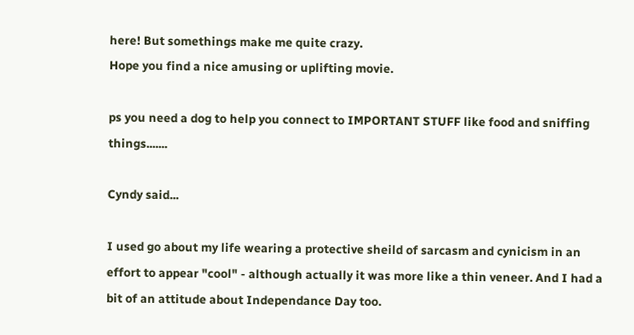here! But somethings make me quite crazy.
Hope you find a nice amusing or uplifting movie.

ps you need a dog to help you connect to IMPORTANT STUFF like food and sniffing things.......

Cyndy said...

I used go about my life wearing a protective sheild of sarcasm and cynicism in an effort to appear "cool" - although actually it was more like a thin veneer. And I had a bit of an attitude about Independance Day too.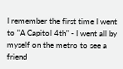I remember the first time I went to "A Capitol 4th" - I went all by myself on the metro to see a friend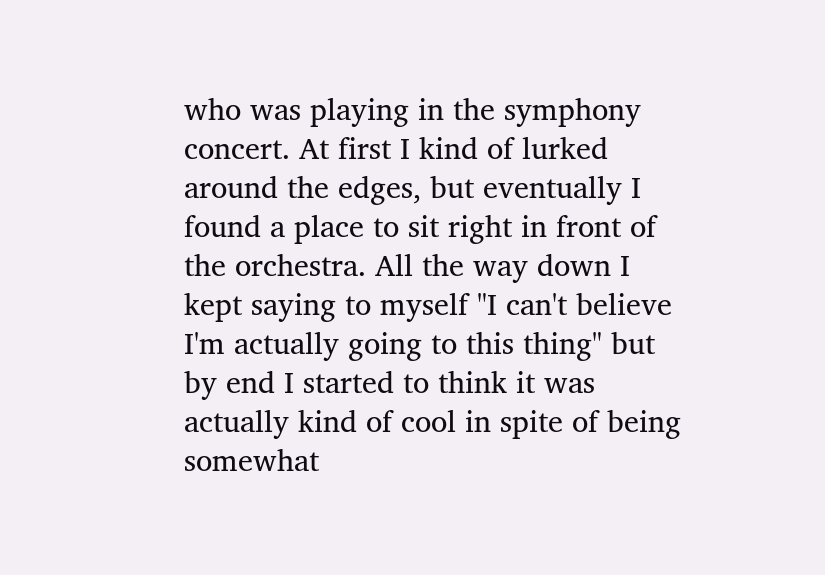who was playing in the symphony concert. At first I kind of lurked around the edges, but eventually I found a place to sit right in front of the orchestra. All the way down I kept saying to myself "I can't believe I'm actually going to this thing" but by end I started to think it was actually kind of cool in spite of being somewhat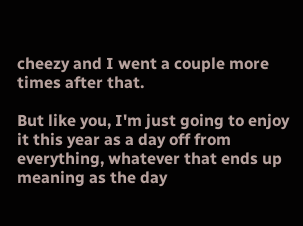cheezy and I went a couple more times after that.

But like you, I'm just going to enjoy it this year as a day off from everything, whatever that ends up meaning as the day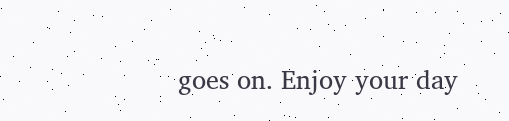goes on. Enjoy your day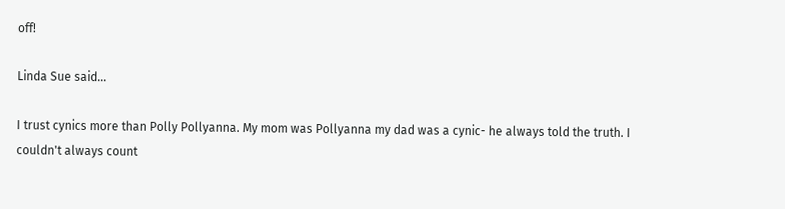off!

Linda Sue said...

I trust cynics more than Polly Pollyanna. My mom was Pollyanna my dad was a cynic- he always told the truth. I couldn't always count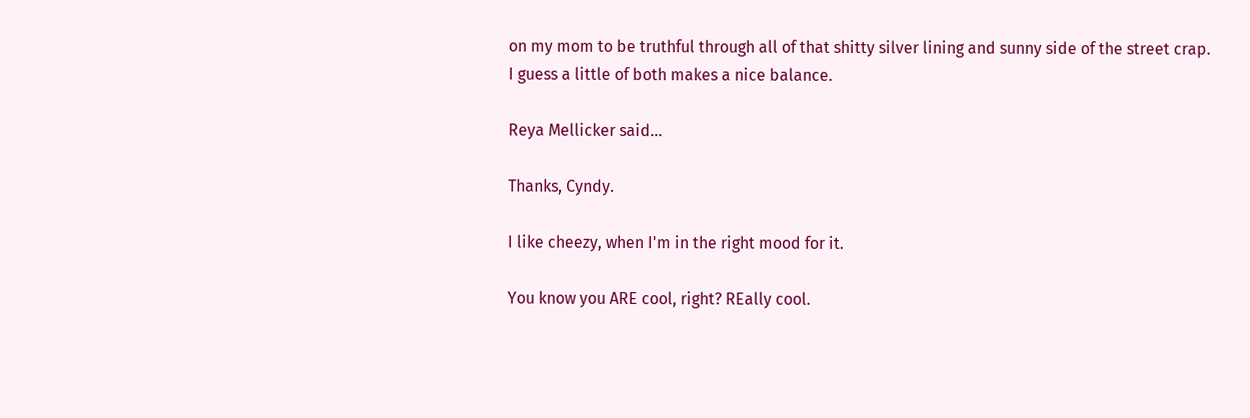on my mom to be truthful through all of that shitty silver lining and sunny side of the street crap.
I guess a little of both makes a nice balance.

Reya Mellicker said...

Thanks, Cyndy.

I like cheezy, when I'm in the right mood for it.

You know you ARE cool, right? REally cool.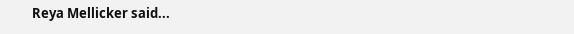Reya Mellicker said...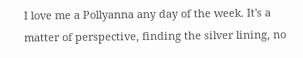I love me a Pollyanna any day of the week. It's a matter of perspective, finding the silver lining, no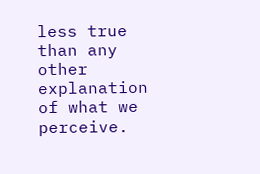less true than any other explanation of what we perceive.